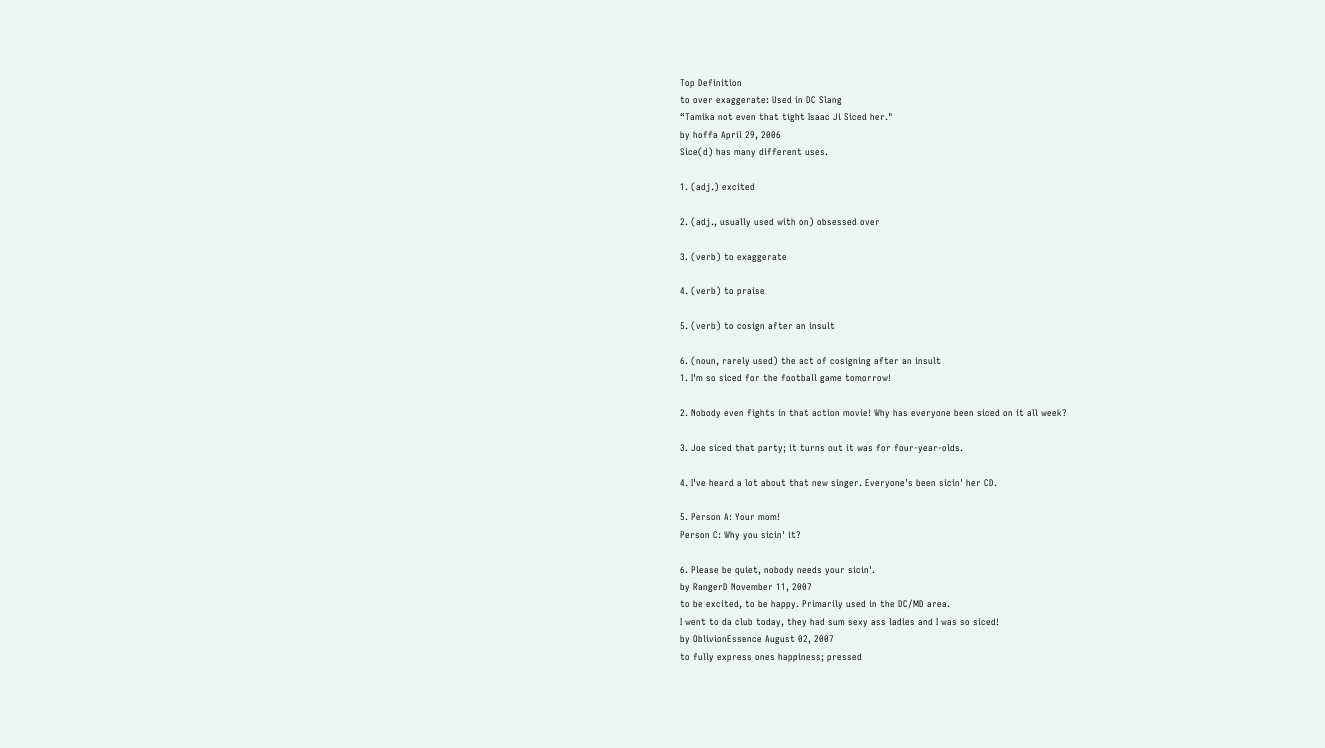Top Definition
to over exaggerate: Used in DC Slang
“Tamika not even that tight Isaac Ji Siced her."
by hoffa April 29, 2006
Sice(d) has many different uses.

1. (adj.) excited

2. (adj., usually used with on) obsessed over

3. (verb) to exaggerate

4. (verb) to praise

5. (verb) to cosign after an insult

6. (noun, rarely used) the act of cosigning after an insult
1. I'm so siced for the football game tomorrow!

2. Nobody even fights in that action movie! Why has everyone been siced on it all week?

3. Joe siced that party; it turns out it was for four-year-olds.

4. I've heard a lot about that new singer. Everyone's been sicin' her CD.

5. Person A: Your mom!
Person C: Why you sicin' it?

6. Please be quiet, nobody needs your sicin'.
by RangerD November 11, 2007
to be excited, to be happy. Primarily used in the DC/MD area.
I went to da club today, they had sum sexy ass ladies and I was so siced!
by OblivionEssence August 02, 2007
to fully express ones happiness; pressed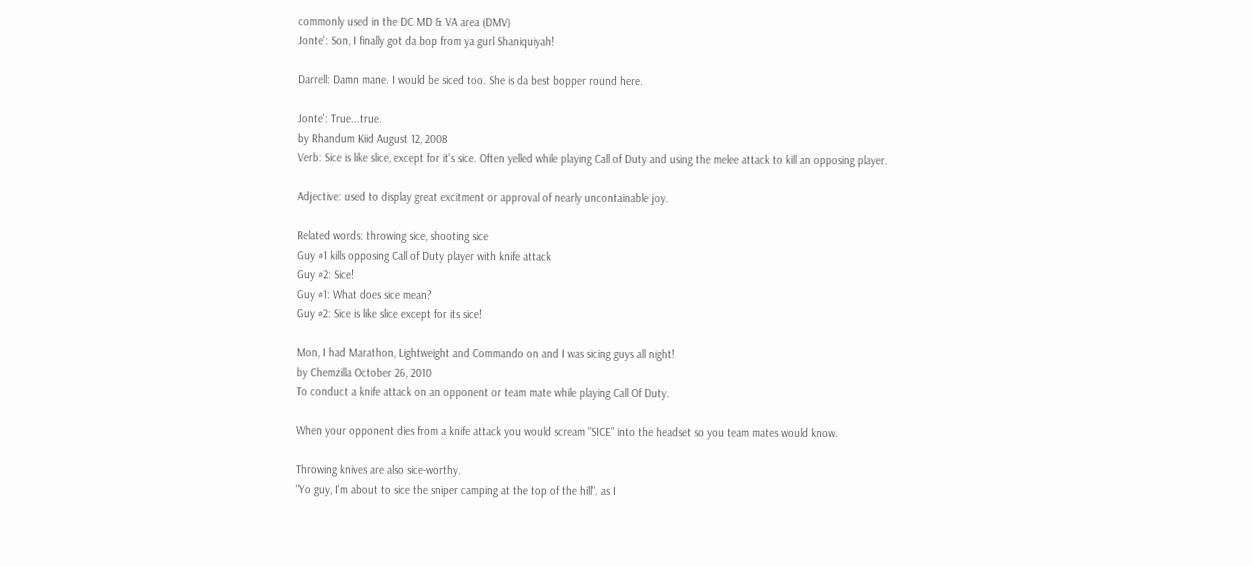commonly used in the DC MD & VA area (DMV)
Jonte': Son, I finally got da bop from ya gurl Shaniquiyah!

Darrell: Damn mane. I would be siced too. She is da best bopper round here.

Jonte': True...true.
by Rhandum Kiid August 12, 2008
Verb: Sice is like slice, except for it's sice. Often yelled while playing Call of Duty and using the melee attack to kill an opposing player.

Adjective: used to display great excitment or approval of nearly uncontainable joy.

Related words: throwing sice, shooting sice
Guy #1 kills opposing Call of Duty player with knife attack
Guy #2: Sice!
Guy #1: What does sice mean?
Guy #2: Sice is like slice except for its sice!

Mon, I had Marathon, Lightweight and Commando on and I was sicing guys all night!
by Chemzilla October 26, 2010
To conduct a knife attack on an opponent or team mate while playing Call Of Duty.

When your opponent dies from a knife attack you would scream "SICE" into the headset so you team mates would know.

Throwing knives are also sice-worthy.
"Yo guy, I'm about to sice the sniper camping at the top of the hill". as I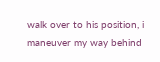walk over to his position, i maneuver my way behind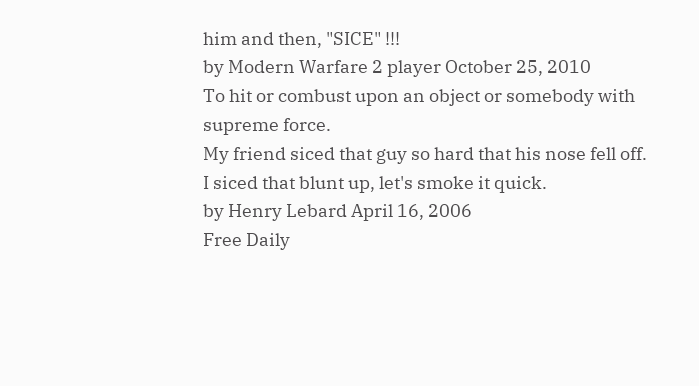him and then, "SICE" !!!
by Modern Warfare 2 player October 25, 2010
To hit or combust upon an object or somebody with supreme force.
My friend siced that guy so hard that his nose fell off.
I siced that blunt up, let's smoke it quick.
by Henry Lebard April 16, 2006
Free Daily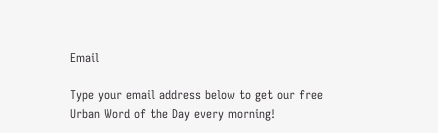Email

Type your email address below to get our free Urban Word of the Day every morning!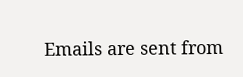Emails are sent from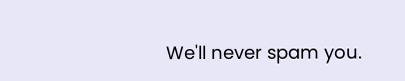We'll never spam you.